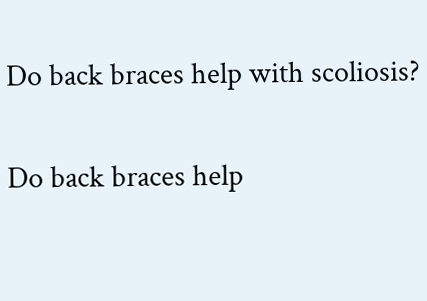Do back braces help with scoliosis?

Do back braces help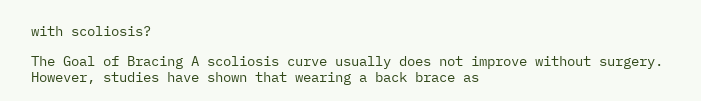with scoliosis?

The Goal of Bracing A scoliosis curve usually does not improve without surgery. However, studies have shown that wearing a back brace as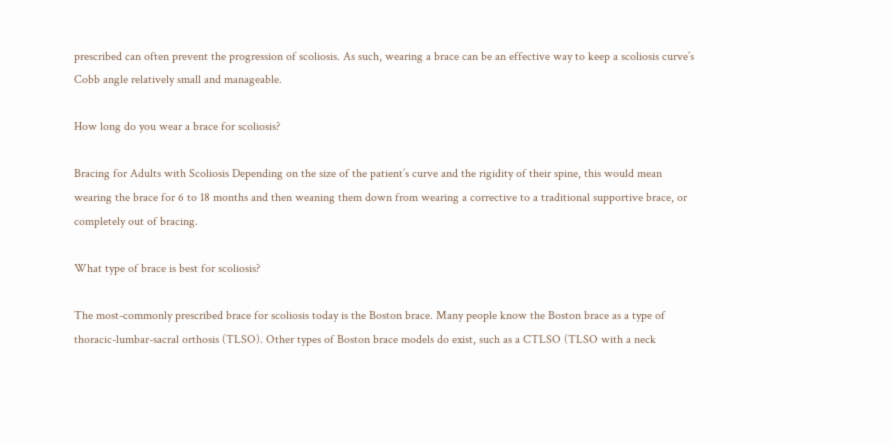prescribed can often prevent the progression of scoliosis. As such, wearing a brace can be an effective way to keep a scoliosis curve’s Cobb angle relatively small and manageable.

How long do you wear a brace for scoliosis?

Bracing for Adults with Scoliosis Depending on the size of the patient’s curve and the rigidity of their spine, this would mean wearing the brace for 6 to 18 months and then weaning them down from wearing a corrective to a traditional supportive brace, or completely out of bracing.

What type of brace is best for scoliosis?

The most-commonly prescribed brace for scoliosis today is the Boston brace. Many people know the Boston brace as a type of thoracic-lumbar-sacral orthosis (TLSO). Other types of Boston brace models do exist, such as a CTLSO (TLSO with a neck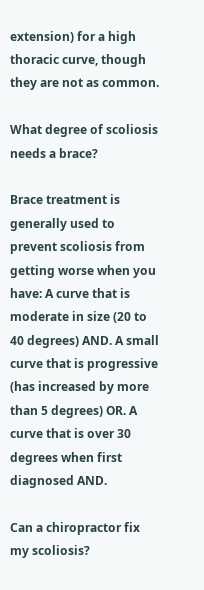extension) for a high thoracic curve, though they are not as common.

What degree of scoliosis needs a brace?

Brace treatment is generally used to prevent scoliosis from getting worse when you have: A curve that is moderate in size (20 to 40 degrees) AND. A small curve that is progressive (has increased by more than 5 degrees) OR. A curve that is over 30 degrees when first diagnosed AND.

Can a chiropractor fix my scoliosis?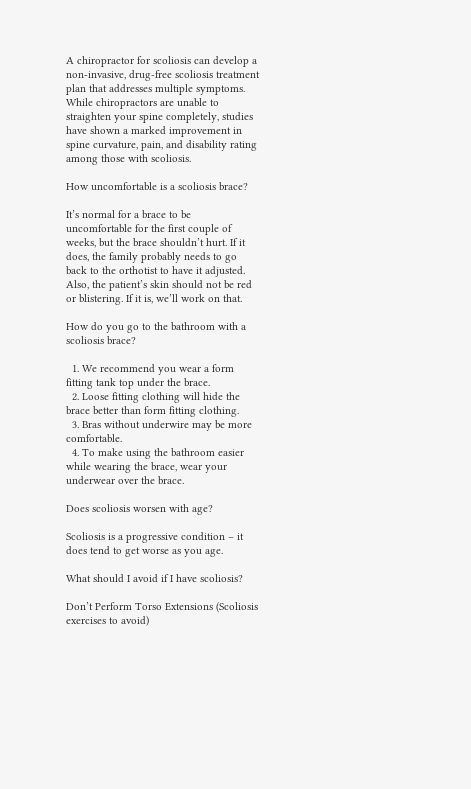A chiropractor for scoliosis can develop a non-invasive, drug-free scoliosis treatment plan that addresses multiple symptoms. While chiropractors are unable to straighten your spine completely, studies have shown a marked improvement in spine curvature, pain, and disability rating among those with scoliosis.

How uncomfortable is a scoliosis brace?

It’s normal for a brace to be uncomfortable for the first couple of weeks, but the brace shouldn’t hurt. If it does, the family probably needs to go back to the orthotist to have it adjusted. Also, the patient’s skin should not be red or blistering. If it is, we’ll work on that.

How do you go to the bathroom with a scoliosis brace?

  1. We recommend you wear a form fitting tank top under the brace.
  2. Loose fitting clothing will hide the brace better than form fitting clothing.
  3. Bras without underwire may be more comfortable.
  4. To make using the bathroom easier while wearing the brace, wear your underwear over the brace.

Does scoliosis worsen with age?

Scoliosis is a progressive condition – it does tend to get worse as you age.

What should I avoid if I have scoliosis?

Don’t Perform Torso Extensions (Scoliosis exercises to avoid)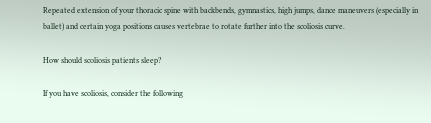Repeated extension of your thoracic spine with backbends, gymnastics, high jumps, dance maneuvers (especially in ballet) and certain yoga positions causes vertebrae to rotate further into the scoliosis curve.

How should scoliosis patients sleep?

If you have scoliosis, consider the following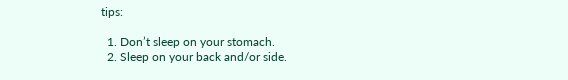tips:

  1. Don’t sleep on your stomach.
  2. Sleep on your back and/or side.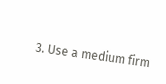3. Use a medium firm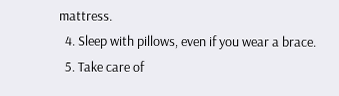mattress.
  4. Sleep with pillows, even if you wear a brace.
  5. Take care of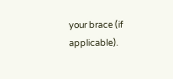your brace (if applicable).